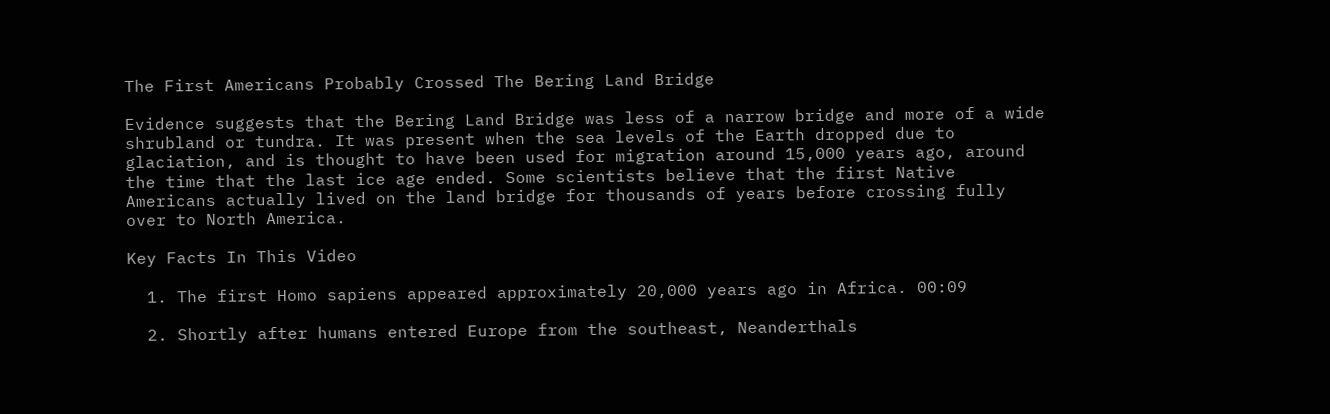The First Americans Probably Crossed The Bering Land Bridge

Evidence suggests that the Bering Land Bridge was less of a narrow bridge and more of a wide shrubland or tundra. It was present when the sea levels of the Earth dropped due to glaciation, and is thought to have been used for migration around 15,000 years ago, around the time that the last ice age ended. Some scientists believe that the first Native Americans actually lived on the land bridge for thousands of years before crossing fully over to North America.

Key Facts In This Video

  1. The first Homo sapiens appeared approximately 20,000 years ago in Africa. 00:09

  2. Shortly after humans entered Europe from the southeast, Neanderthals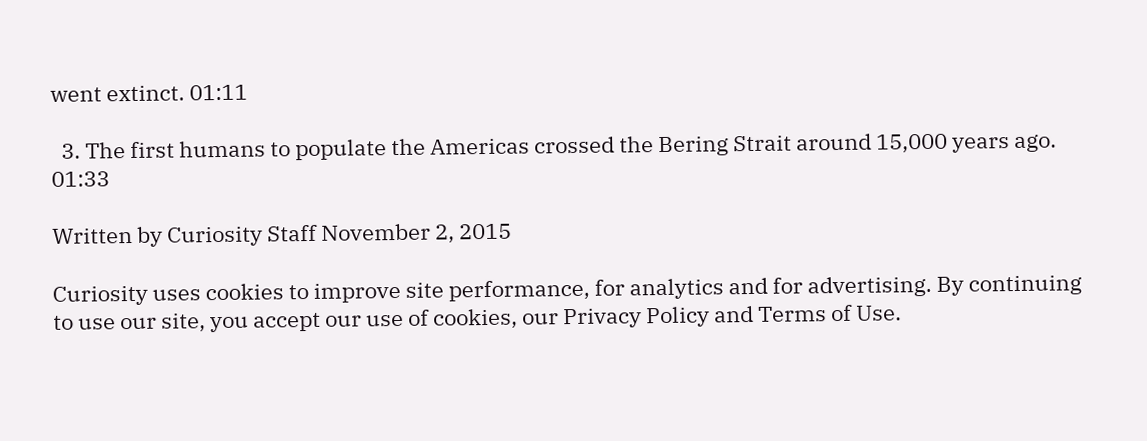went extinct. 01:11

  3. The first humans to populate the Americas crossed the Bering Strait around 15,000 years ago. 01:33

Written by Curiosity Staff November 2, 2015

Curiosity uses cookies to improve site performance, for analytics and for advertising. By continuing to use our site, you accept our use of cookies, our Privacy Policy and Terms of Use.